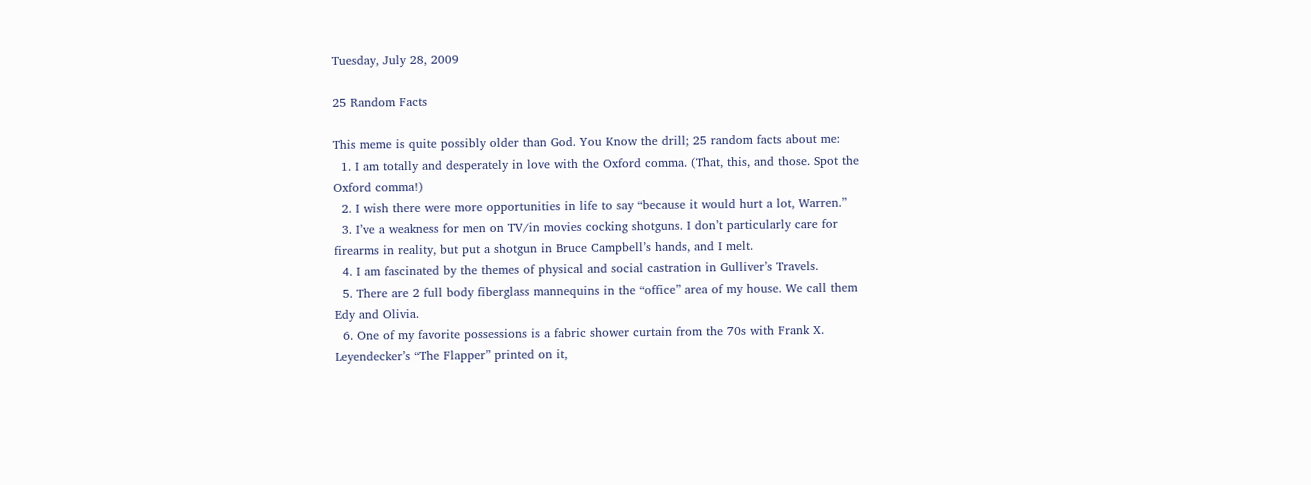Tuesday, July 28, 2009

25 Random Facts

This meme is quite possibly older than God. You Know the drill; 25 random facts about me:
  1. I am totally and desperately in love with the Oxford comma. (That, this, and those. Spot the Oxford comma!)
  2. I wish there were more opportunities in life to say “because it would hurt a lot, Warren.”
  3. I’ve a weakness for men on TV/in movies cocking shotguns. I don’t particularly care for firearms in reality, but put a shotgun in Bruce Campbell’s hands, and I melt.
  4. I am fascinated by the themes of physical and social castration in Gulliver’s Travels.
  5. There are 2 full body fiberglass mannequins in the “office” area of my house. We call them Edy and Olivia.
  6. One of my favorite possessions is a fabric shower curtain from the 70s with Frank X. Leyendecker’s “The Flapper” printed on it,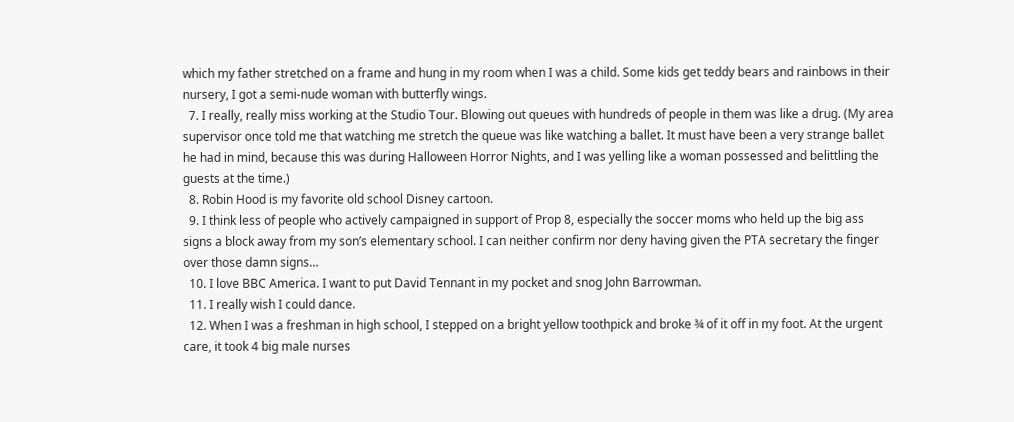which my father stretched on a frame and hung in my room when I was a child. Some kids get teddy bears and rainbows in their nursery, I got a semi-nude woman with butterfly wings.
  7. I really, really miss working at the Studio Tour. Blowing out queues with hundreds of people in them was like a drug. (My area supervisor once told me that watching me stretch the queue was like watching a ballet. It must have been a very strange ballet he had in mind, because this was during Halloween Horror Nights, and I was yelling like a woman possessed and belittling the guests at the time.)
  8. Robin Hood is my favorite old school Disney cartoon.
  9. I think less of people who actively campaigned in support of Prop 8, especially the soccer moms who held up the big ass signs a block away from my son’s elementary school. I can neither confirm nor deny having given the PTA secretary the finger over those damn signs…
  10. I love BBC America. I want to put David Tennant in my pocket and snog John Barrowman.
  11. I really wish I could dance.
  12. When I was a freshman in high school, I stepped on a bright yellow toothpick and broke ¾ of it off in my foot. At the urgent care, it took 4 big male nurses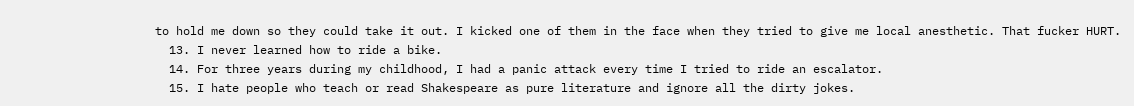to hold me down so they could take it out. I kicked one of them in the face when they tried to give me local anesthetic. That fucker HURT.
  13. I never learned how to ride a bike.
  14. For three years during my childhood, I had a panic attack every time I tried to ride an escalator.
  15. I hate people who teach or read Shakespeare as pure literature and ignore all the dirty jokes.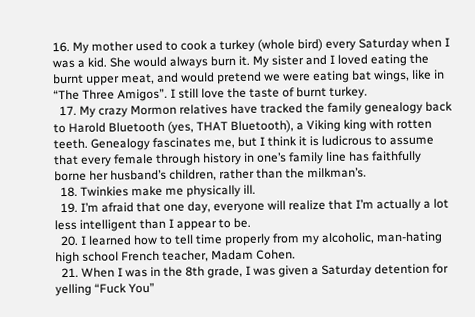16. My mother used to cook a turkey (whole bird) every Saturday when I was a kid. She would always burn it. My sister and I loved eating the burnt upper meat, and would pretend we were eating bat wings, like in “The Three Amigos”. I still love the taste of burnt turkey.
  17. My crazy Mormon relatives have tracked the family genealogy back to Harold Bluetooth (yes, THAT Bluetooth), a Viking king with rotten teeth. Genealogy fascinates me, but I think it is ludicrous to assume that every female through history in one’s family line has faithfully borne her husband’s children, rather than the milkman’s.
  18. Twinkies make me physically ill.
  19. I’m afraid that one day, everyone will realize that I’m actually a lot less intelligent than I appear to be.
  20. I learned how to tell time properly from my alcoholic, man-hating high school French teacher, Madam Cohen.
  21. When I was in the 8th grade, I was given a Saturday detention for yelling “Fuck You”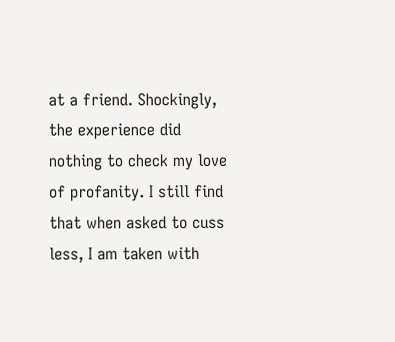at a friend. Shockingly, the experience did nothing to check my love of profanity. I still find that when asked to cuss less, I am taken with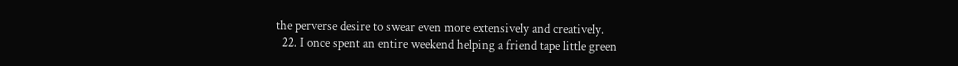the perverse desire to swear even more extensively and creatively.
  22. I once spent an entire weekend helping a friend tape little green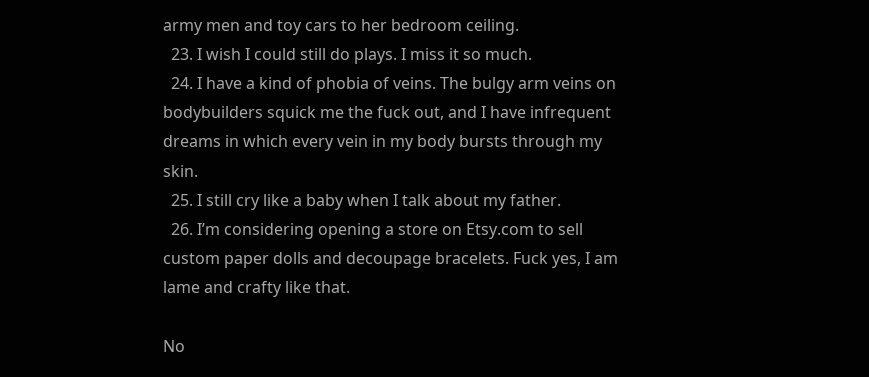army men and toy cars to her bedroom ceiling.
  23. I wish I could still do plays. I miss it so much.
  24. I have a kind of phobia of veins. The bulgy arm veins on bodybuilders squick me the fuck out, and I have infrequent dreams in which every vein in my body bursts through my skin.
  25. I still cry like a baby when I talk about my father.
  26. I’m considering opening a store on Etsy.com to sell custom paper dolls and decoupage bracelets. Fuck yes, I am lame and crafty like that.

No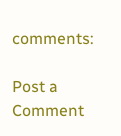comments:

Post a Comment